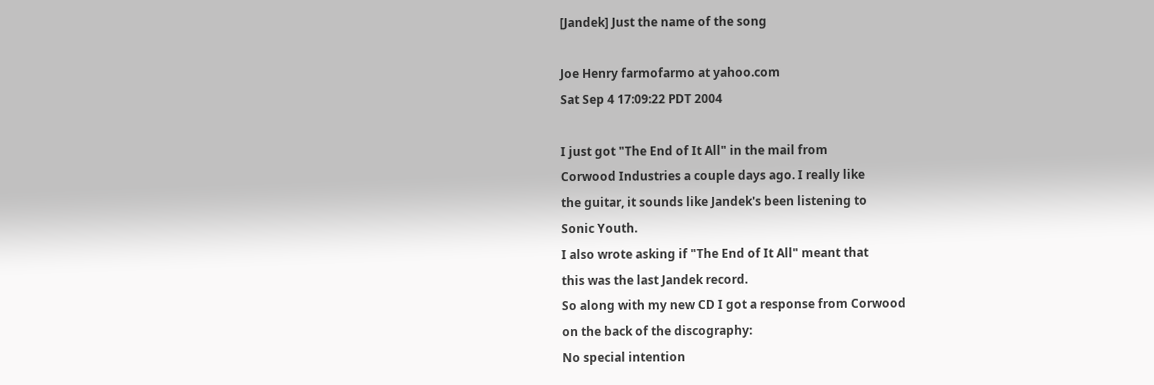[Jandek] Just the name of the song

Joe Henry farmofarmo at yahoo.com
Sat Sep 4 17:09:22 PDT 2004

I just got "The End of It All" in the mail from
Corwood Industries a couple days ago. I really like
the guitar, it sounds like Jandek's been listening to
Sonic Youth.
I also wrote asking if "The End of It All" meant that
this was the last Jandek record.
So along with my new CD I got a response from Corwood
on the back of the discography:
No special intention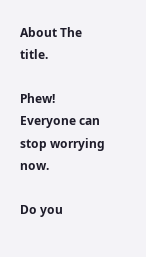About The title.

Phew! Everyone can stop worrying now.

Do you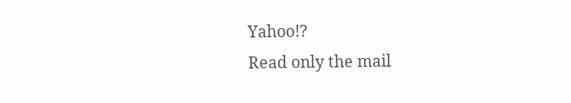Yahoo!?
Read only the mail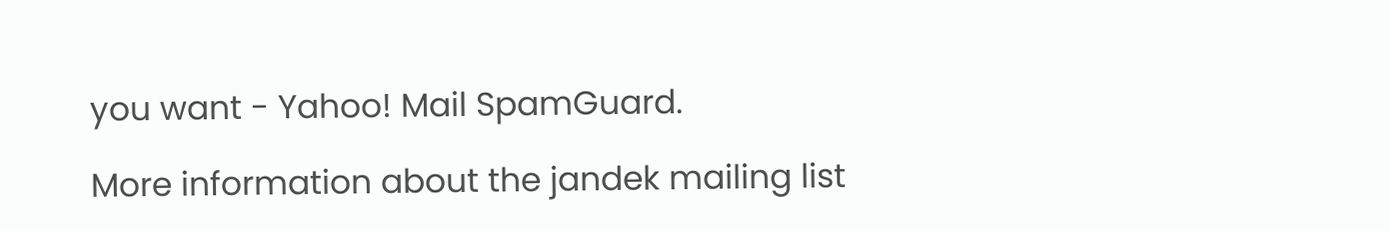you want - Yahoo! Mail SpamGuard.

More information about the jandek mailing list